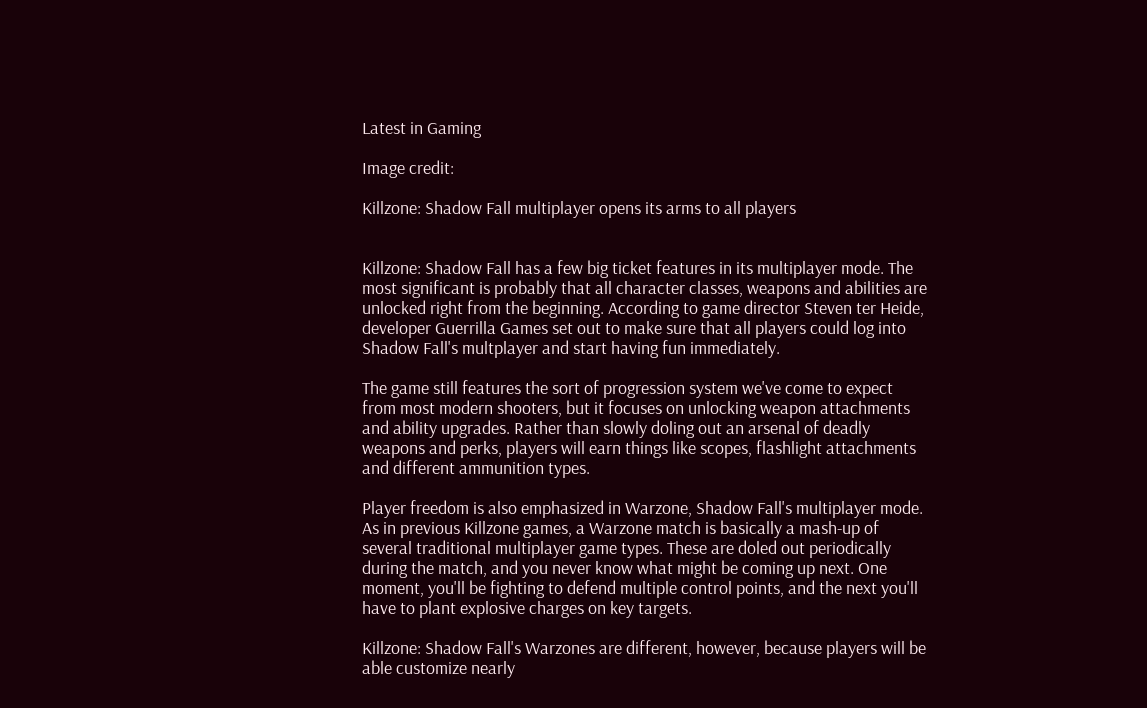Latest in Gaming

Image credit:

Killzone: Shadow Fall multiplayer opens its arms to all players


Killzone: Shadow Fall has a few big ticket features in its multiplayer mode. The most significant is probably that all character classes, weapons and abilities are unlocked right from the beginning. According to game director Steven ter Heide, developer Guerrilla Games set out to make sure that all players could log into Shadow Fall's multplayer and start having fun immediately.

The game still features the sort of progression system we've come to expect from most modern shooters, but it focuses on unlocking weapon attachments and ability upgrades. Rather than slowly doling out an arsenal of deadly weapons and perks, players will earn things like scopes, flashlight attachments and different ammunition types.

Player freedom is also emphasized in Warzone, Shadow Fall's multiplayer mode. As in previous Killzone games, a Warzone match is basically a mash-up of several traditional multiplayer game types. These are doled out periodically during the match, and you never know what might be coming up next. One moment, you'll be fighting to defend multiple control points, and the next you'll have to plant explosive charges on key targets.

Killzone: Shadow Fall's Warzones are different, however, because players will be able customize nearly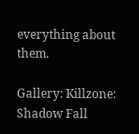everything about them.

Gallery: Killzone: Shadow Fall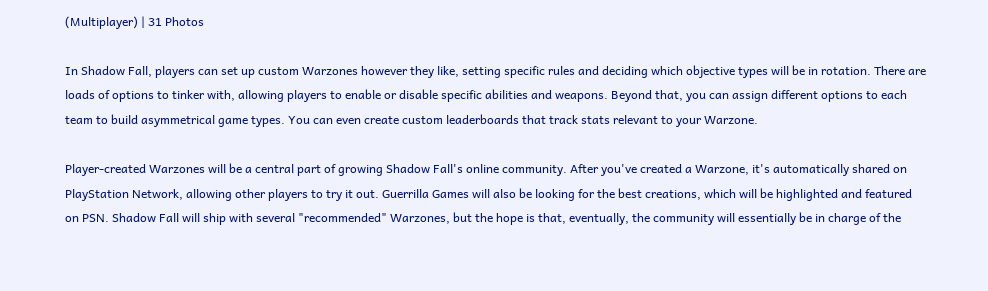(Multiplayer) | 31 Photos

In Shadow Fall, players can set up custom Warzones however they like, setting specific rules and deciding which objective types will be in rotation. There are loads of options to tinker with, allowing players to enable or disable specific abilities and weapons. Beyond that, you can assign different options to each team to build asymmetrical game types. You can even create custom leaderboards that track stats relevant to your Warzone.

Player-created Warzones will be a central part of growing Shadow Fall's online community. After you've created a Warzone, it's automatically shared on PlayStation Network, allowing other players to try it out. Guerrilla Games will also be looking for the best creations, which will be highlighted and featured on PSN. Shadow Fall will ship with several "recommended" Warzones, but the hope is that, eventually, the community will essentially be in charge of the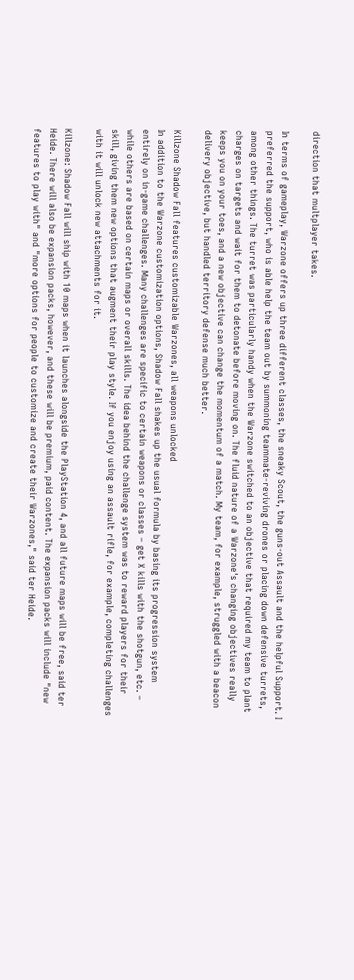direction that multplayer takes.

In terms of gameplay, Warzone offers up three different classes, the sneaky Scout, the guns-out Assault and the helpful Support. I preferred the support, who is able help the team out by summoning teammate-reviving drones or placing down defensive turrets, among other things. The turret was particularly handy when the Warzone switched to an objective that required my team to plant charges on targets and wait for them to detonate before moving on. The fluid nature of a Warzone's changing objectives really keeps you on your toes, and a new objective can change the momentum of a match. My team, for example, struggled with a beacon delivery objective, but handled territory defense much better.

Killzone Shadow Fall features customizable Warzones, all weapons unlocked
In addition to the Warzone customization options, Shadow Fall shakes up the usual formula by basing its progression system entirely on in-game challenges. Many challenges are specific to certain weapons or classes – get X kills with the shotgun, etc. – while others are based on certain maps or overall skills. The idea behind the challenge system was to reward players for their skill, giving them new options that augment their play style. If you enjoy using an assault rifle, for example, completing challenges with it will unlock new attachments for it.

Killzone: Shadow Fall will ship with 10 maps when it launches alongside the PlayStation 4, and all future maps will be free, said ter Heide. There will also be expansion packs, however, and these will be premium, paid content. The expansion packs will include "new features to play with" and "more options for people to customize and create their Warzones," said ter Heide.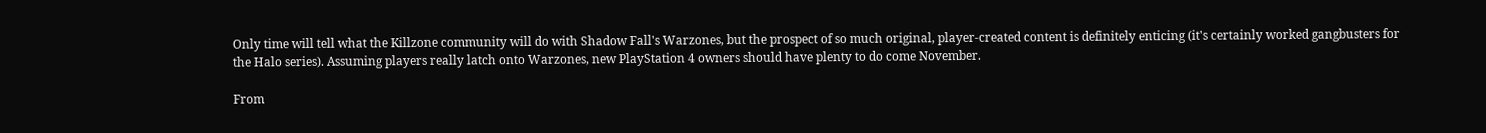Only time will tell what the Killzone community will do with Shadow Fall's Warzones, but the prospect of so much original, player-created content is definitely enticing (it's certainly worked gangbusters for the Halo series). Assuming players really latch onto Warzones, new PlayStation 4 owners should have plenty to do come November.

From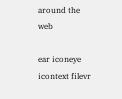around the web

ear iconeye icontext filevr